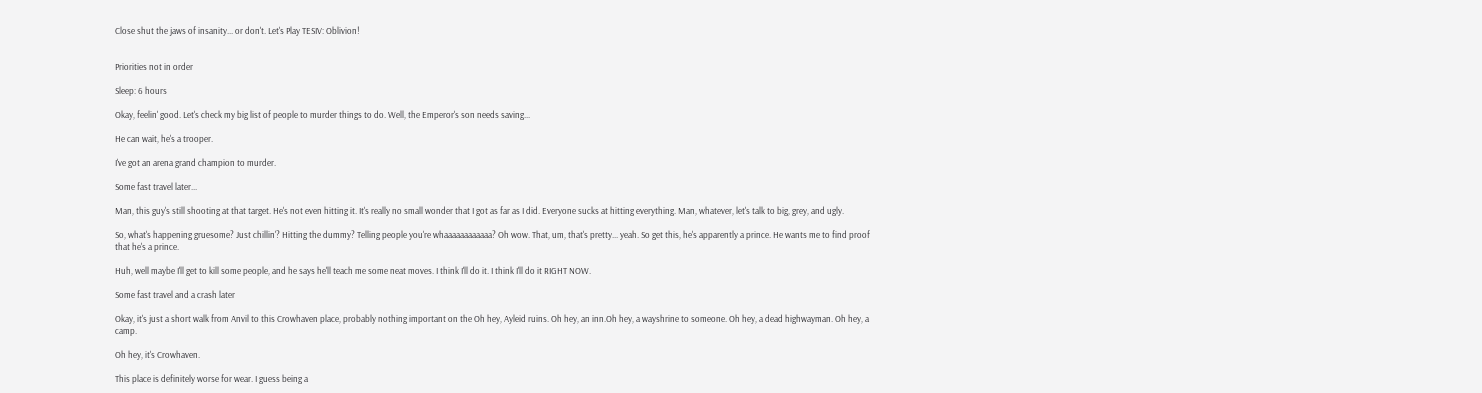Close shut the jaws of insanity... or don't. Let's Play TESIV: Oblivion!


Priorities not in order

Sleep: 6 hours

Okay, feelin' good. Let's check my big list of people to murder things to do. Well, the Emperor's son needs saving...

He can wait, he's a trooper.

I've got an arena grand champion to murder.

Some fast travel later...

Man, this guy's still shooting at that target. He's not even hitting it. It's really no small wonder that I got as far as I did. Everyone sucks at hitting everything. Man, whatever, let's talk to big, grey, and ugly.

So, what's happening gruesome? Just chillin'? Hitting the dummy? Telling people you're whaaaaaaaaaaaa? Oh wow. That, um, that's pretty... yeah. So get this, he's apparently a prince. He wants me to find proof that he's a prince.

Huh, well maybe I'll get to kill some people, and he says he'll teach me some neat moves. I think I'll do it. I think I'll do it RIGHT NOW.

Some fast travel and a crash later

Okay, it's just a short walk from Anvil to this Crowhaven place, probably nothing important on the Oh hey, Ayleid ruins. Oh hey, an inn.Oh hey, a wayshrine to someone. Oh hey, a dead highwayman. Oh hey, a camp.

Oh hey, it's Crowhaven.

This place is definitely worse for wear. I guess being a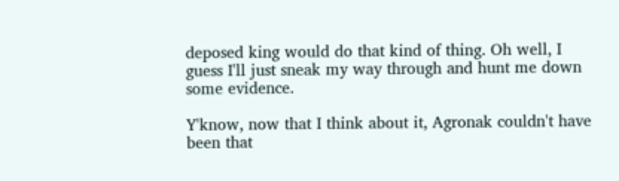deposed king would do that kind of thing. Oh well, I guess I'll just sneak my way through and hunt me down some evidence.

Y'know, now that I think about it, Agronak couldn't have been that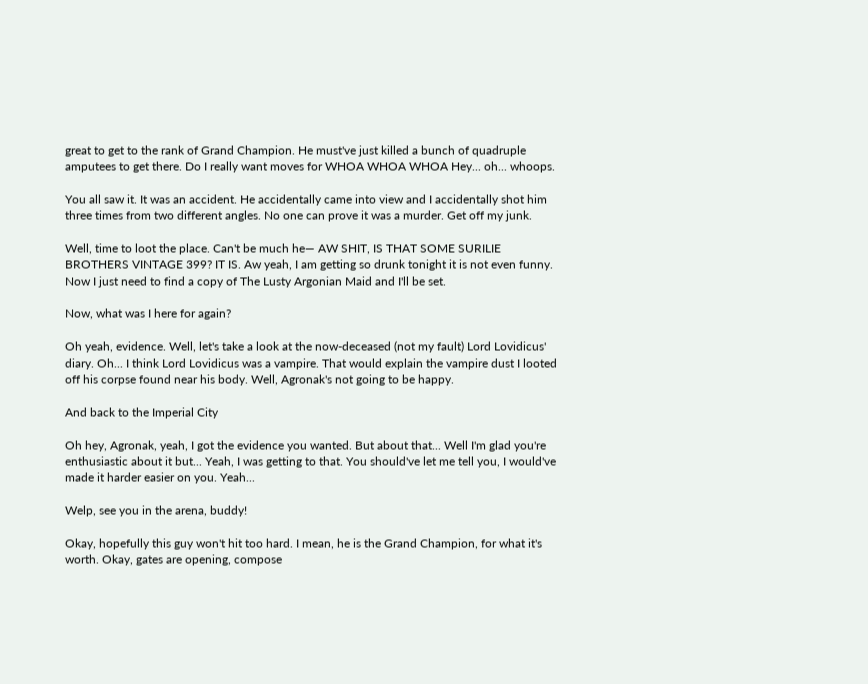great to get to the rank of Grand Champion. He must've just killed a bunch of quadruple amputees to get there. Do I really want moves for WHOA WHOA WHOA Hey... oh... whoops.

You all saw it. It was an accident. He accidentally came into view and I accidentally shot him three times from two different angles. No one can prove it was a murder. Get off my junk.

Well, time to loot the place. Can't be much he— AW SHIT, IS THAT SOME SURILIE BROTHERS VINTAGE 399? IT IS. Aw yeah, I am getting so drunk tonight it is not even funny. Now I just need to find a copy of The Lusty Argonian Maid and I'll be set.

Now, what was I here for again?

Oh yeah, evidence. Well, let's take a look at the now-deceased (not my fault) Lord Lovidicus' diary. Oh... I think Lord Lovidicus was a vampire. That would explain the vampire dust I looted off his corpse found near his body. Well, Agronak's not going to be happy.

And back to the Imperial City

Oh hey, Agronak, yeah, I got the evidence you wanted. But about that... Well I'm glad you're enthusiastic about it but... Yeah, I was getting to that. You should've let me tell you, I would've made it harder easier on you. Yeah...

Welp, see you in the arena, buddy!

Okay, hopefully this guy won't hit too hard. I mean, he is the Grand Champion, for what it's worth. Okay, gates are opening, compose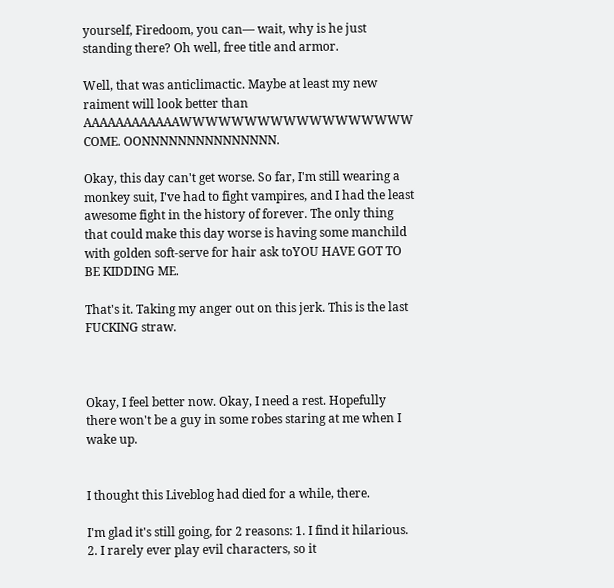yourself, Firedoom, you can— wait, why is he just standing there? Oh well, free title and armor.

Well, that was anticlimactic. Maybe at least my new raiment will look better than AAAAAAAAAAAAWWWWWWWWWWWWWWWWWW COME. OONNNNNNNNNNNNNNN.

Okay, this day can't get worse. So far, I'm still wearing a monkey suit, I've had to fight vampires, and I had the least awesome fight in the history of forever. The only thing that could make this day worse is having some manchild with golden soft-serve for hair ask toYOU HAVE GOT TO BE KIDDING ME.

That's it. Taking my anger out on this jerk. This is the last FUCKING straw.



Okay, I feel better now. Okay, I need a rest. Hopefully there won't be a guy in some robes staring at me when I wake up.


I thought this Liveblog had died for a while, there.

I'm glad it's still going, for 2 reasons: 1. I find it hilarious. 2. I rarely ever play evil characters, so it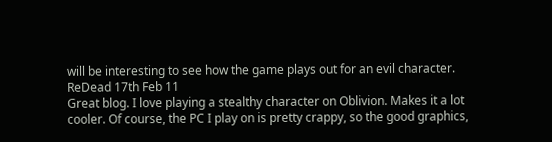will be interesting to see how the game plays out for an evil character.
ReDead 17th Feb 11
Great blog. I love playing a stealthy character on Oblivion. Makes it a lot cooler. Of course, the PC I play on is pretty crappy, so the good graphics,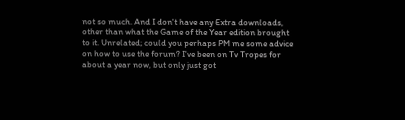not so much. And I don't have any Extra downloads, other than what the Game of the Year edition brought to it. Unrelated; could you perhaps PM me some advice on how to use the forum? I've been on Tv Tropes for about a year now, but only just got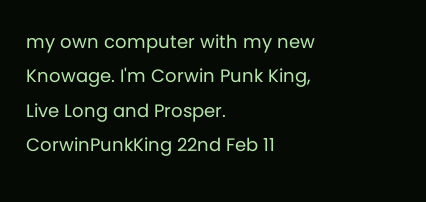my own computer with my new Knowage. I'm Corwin Punk King, Live Long and Prosper.
CorwinPunkKing 22nd Feb 11